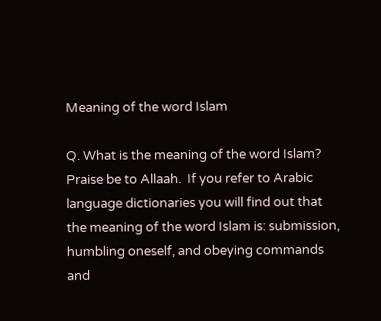Meaning of the word Islam

Q. What is the meaning of the word Islam? Praise be to Allaah.  If you refer to Arabic language dictionaries you will find out that the meaning of the word Islam is: submission, humbling oneself, and obeying commands and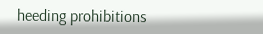heeding prohibitions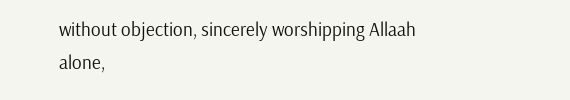without objection, sincerely worshipping Allaah alone,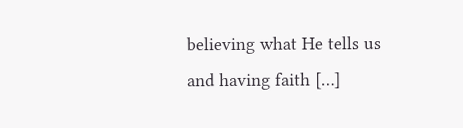believing what He tells us and having faith […]